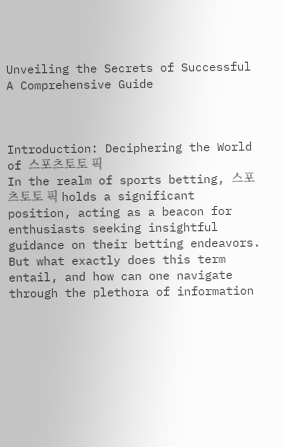Unveiling the Secrets of Successful A Comprehensive Guide



Introduction: Deciphering the World of 스포츠토토 픽
In the realm of sports betting, 스포츠토토 픽 holds a significant position, acting as a beacon for enthusiasts seeking insightful guidance on their betting endeavors. But what exactly does this term entail, and how can one navigate through the plethora of information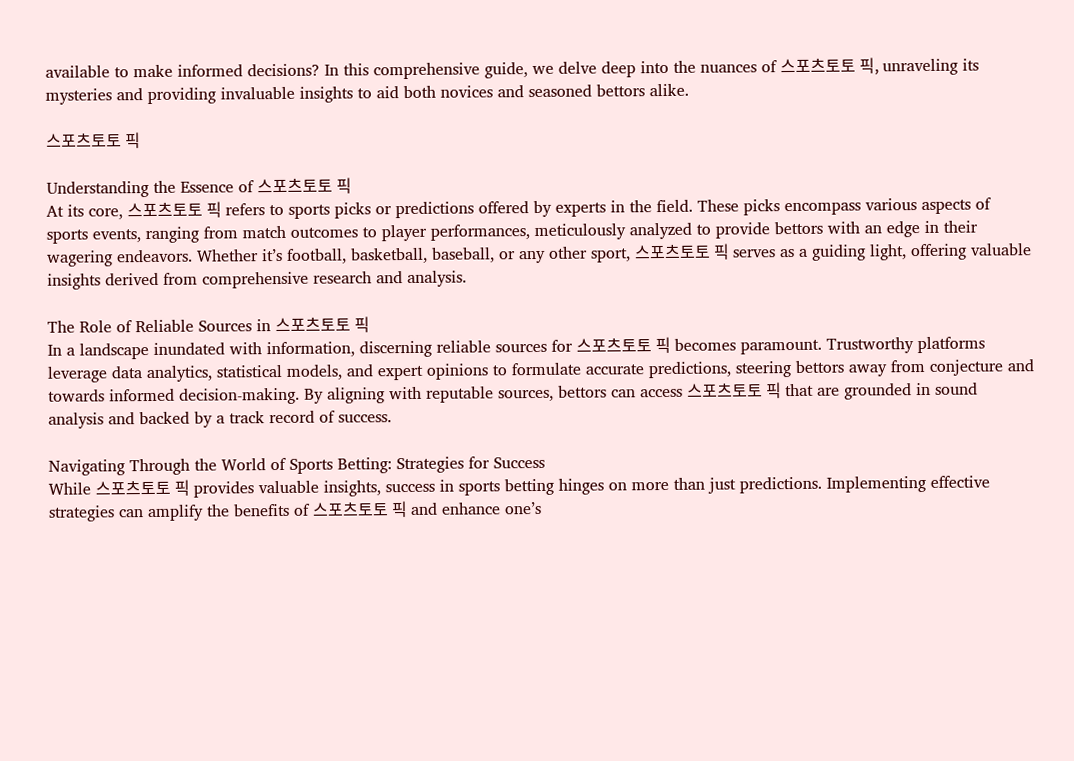available to make informed decisions? In this comprehensive guide, we delve deep into the nuances of 스포츠토토 픽, unraveling its mysteries and providing invaluable insights to aid both novices and seasoned bettors alike.

스포츠토토 픽

Understanding the Essence of 스포츠토토 픽
At its core, 스포츠토토 픽 refers to sports picks or predictions offered by experts in the field. These picks encompass various aspects of sports events, ranging from match outcomes to player performances, meticulously analyzed to provide bettors with an edge in their wagering endeavors. Whether it’s football, basketball, baseball, or any other sport, 스포츠토토 픽 serves as a guiding light, offering valuable insights derived from comprehensive research and analysis.

The Role of Reliable Sources in 스포츠토토 픽
In a landscape inundated with information, discerning reliable sources for 스포츠토토 픽 becomes paramount. Trustworthy platforms leverage data analytics, statistical models, and expert opinions to formulate accurate predictions, steering bettors away from conjecture and towards informed decision-making. By aligning with reputable sources, bettors can access 스포츠토토 픽 that are grounded in sound analysis and backed by a track record of success.

Navigating Through the World of Sports Betting: Strategies for Success
While 스포츠토토 픽 provides valuable insights, success in sports betting hinges on more than just predictions. Implementing effective strategies can amplify the benefits of 스포츠토토 픽 and enhance one’s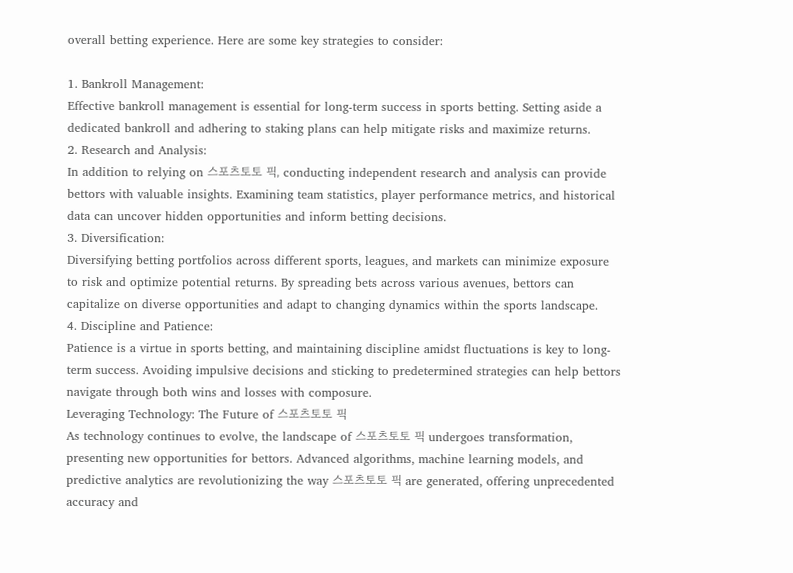overall betting experience. Here are some key strategies to consider:

1. Bankroll Management:
Effective bankroll management is essential for long-term success in sports betting. Setting aside a dedicated bankroll and adhering to staking plans can help mitigate risks and maximize returns.
2. Research and Analysis:
In addition to relying on 스포츠토토 픽, conducting independent research and analysis can provide bettors with valuable insights. Examining team statistics, player performance metrics, and historical data can uncover hidden opportunities and inform betting decisions.
3. Diversification:
Diversifying betting portfolios across different sports, leagues, and markets can minimize exposure to risk and optimize potential returns. By spreading bets across various avenues, bettors can capitalize on diverse opportunities and adapt to changing dynamics within the sports landscape.
4. Discipline and Patience:
Patience is a virtue in sports betting, and maintaining discipline amidst fluctuations is key to long-term success. Avoiding impulsive decisions and sticking to predetermined strategies can help bettors navigate through both wins and losses with composure.
Leveraging Technology: The Future of 스포츠토토 픽
As technology continues to evolve, the landscape of 스포츠토토 픽 undergoes transformation, presenting new opportunities for bettors. Advanced algorithms, machine learning models, and predictive analytics are revolutionizing the way 스포츠토토 픽 are generated, offering unprecedented accuracy and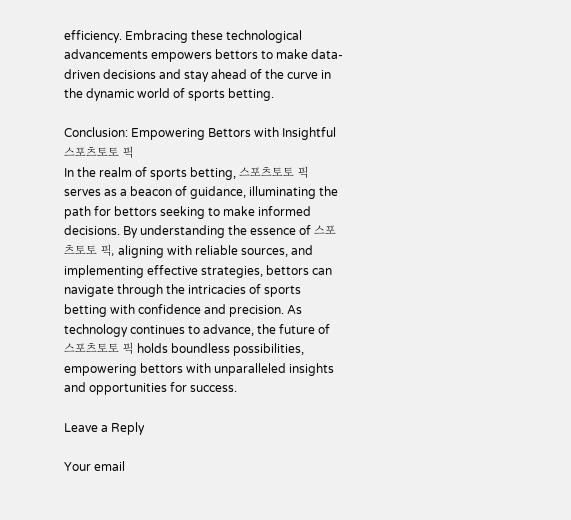efficiency. Embracing these technological advancements empowers bettors to make data-driven decisions and stay ahead of the curve in the dynamic world of sports betting.

Conclusion: Empowering Bettors with Insightful 스포츠토토 픽
In the realm of sports betting, 스포츠토토 픽 serves as a beacon of guidance, illuminating the path for bettors seeking to make informed decisions. By understanding the essence of 스포츠토토 픽, aligning with reliable sources, and implementing effective strategies, bettors can navigate through the intricacies of sports betting with confidence and precision. As technology continues to advance, the future of 스포츠토토 픽 holds boundless possibilities, empowering bettors with unparalleled insights and opportunities for success.

Leave a Reply

Your email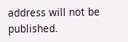address will not be published.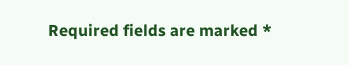Required fields are marked *